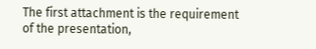The first attachment is the requirement of the presentation,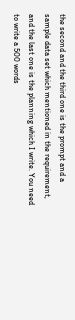the second and the third one is the prompt and a sample data set which mentioned in the requirement, and the last one is the planning which I write. You need to write a 500 words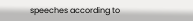speeches according to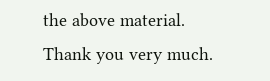the above material. Thank you very much.